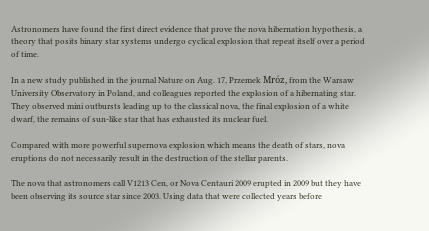Astronomers have found the first direct evidence that prove the nova hibernation hypothesis, a theory that posits binary star systems undergo cyclical explosion that repeat itself over a period of time.

In a new study published in the journal Nature on Aug. 17, Przemek Mróz, from the Warsaw University Observatory in Poland, and colleagues reported the explosion of a hibernating star. They observed mini outbursts leading up to the classical nova, the final explosion of a white dwarf, the remains of sun-like star that has exhausted its nuclear fuel.

Compared with more powerful supernova explosion which means the death of stars, nova eruptions do not necessarily result in the destruction of the stellar parents.

The nova that astronomers call V1213 Cen, or Nova Centauri 2009 erupted in 2009 but they have been observing its source star since 2003. Using data that were collected years before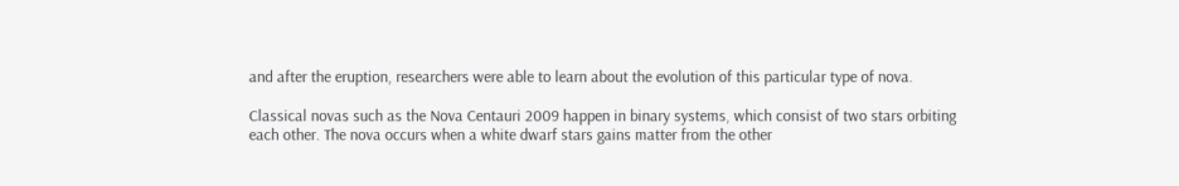and after the eruption, researchers were able to learn about the evolution of this particular type of nova.

Classical novas such as the Nova Centauri 2009 happen in binary systems, which consist of two stars orbiting each other. The nova occurs when a white dwarf stars gains matter from the other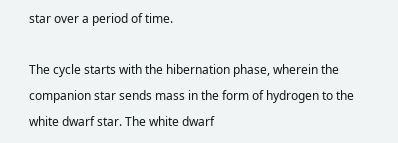star over a period of time.

The cycle starts with the hibernation phase, wherein the companion star sends mass in the form of hydrogen to the white dwarf star. The white dwarf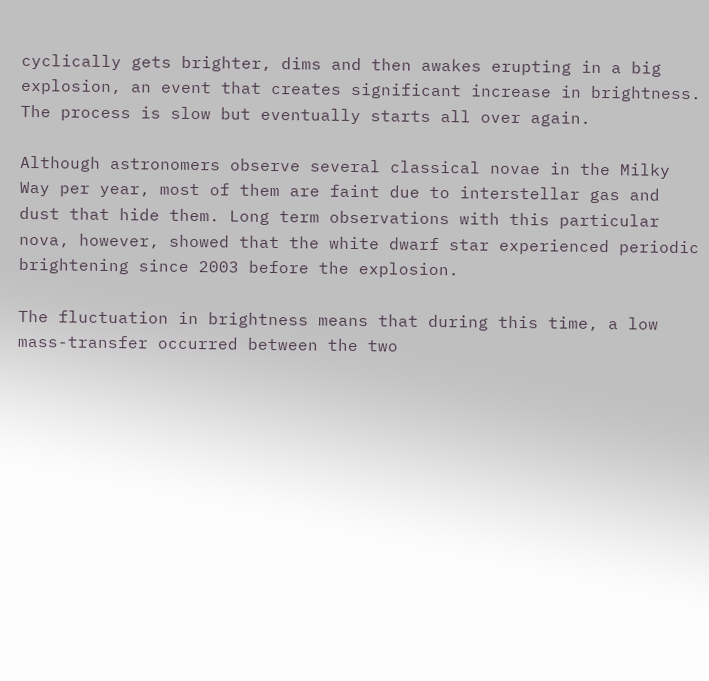cyclically gets brighter, dims and then awakes erupting in a big explosion, an event that creates significant increase in brightness. The process is slow but eventually starts all over again.

Although astronomers observe several classical novae in the Milky Way per year, most of them are faint due to interstellar gas and dust that hide them. Long term observations with this particular nova, however, showed that the white dwarf star experienced periodic brightening since 2003 before the explosion.

The fluctuation in brightness means that during this time, a low mass-transfer occurred between the two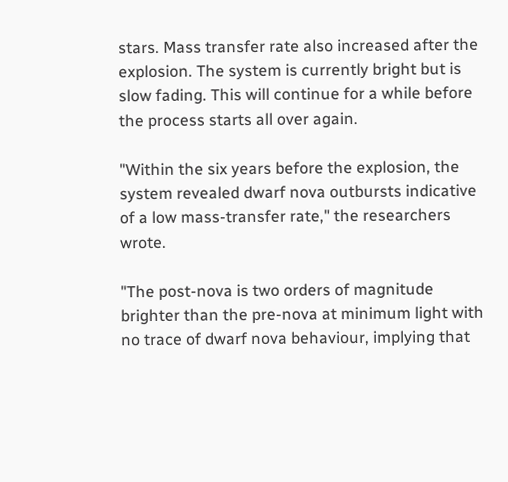stars. Mass transfer rate also increased after the explosion. The system is currently bright but is slow fading. This will continue for a while before the process starts all over again.

"Within the six years before the explosion, the system revealed dwarf nova outbursts indicative of a low mass-transfer rate," the researchers wrote.

"The post-nova is two orders of magnitude brighter than the pre-nova at minimum light with no trace of dwarf nova behaviour, implying that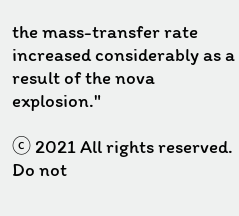the mass-transfer rate increased considerably as a result of the nova explosion."

ⓒ 2021 All rights reserved. Do not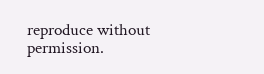reproduce without permission.